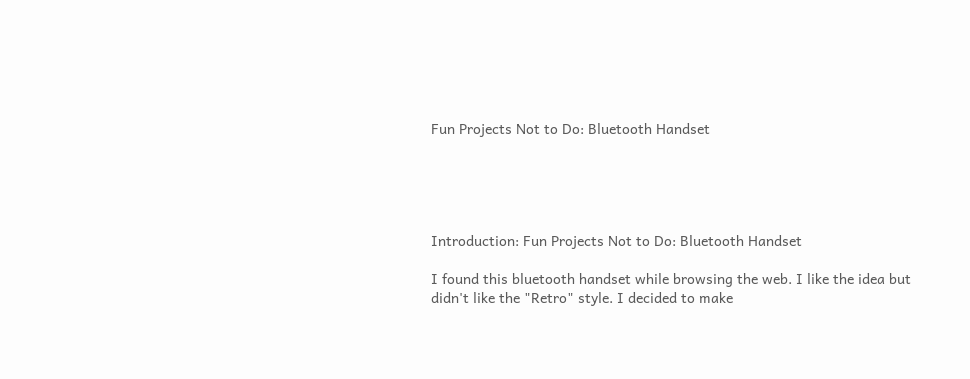Fun Projects Not to Do: Bluetooth Handset





Introduction: Fun Projects Not to Do: Bluetooth Handset

I found this bluetooth handset while browsing the web. I like the idea but didn't like the "Retro" style. I decided to make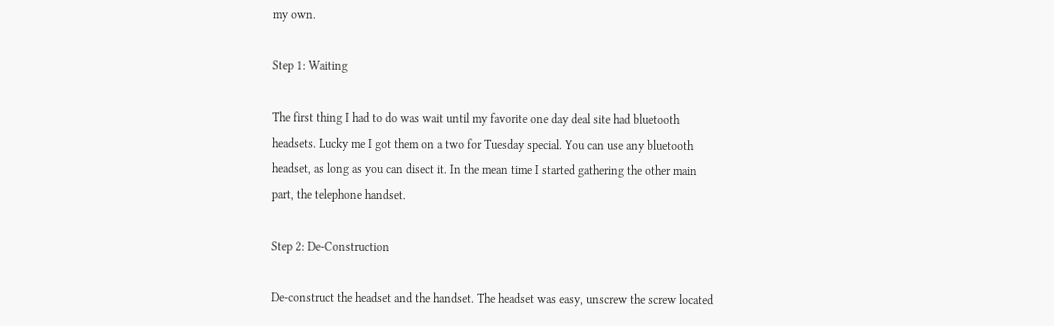my own.

Step 1: Waiting

The first thing I had to do was wait until my favorite one day deal site had bluetooth headsets. Lucky me I got them on a two for Tuesday special. You can use any bluetooth headset, as long as you can disect it. In the mean time I started gathering the other main part, the telephone handset.

Step 2: De-Construction

De-construct the headset and the handset. The headset was easy, unscrew the screw located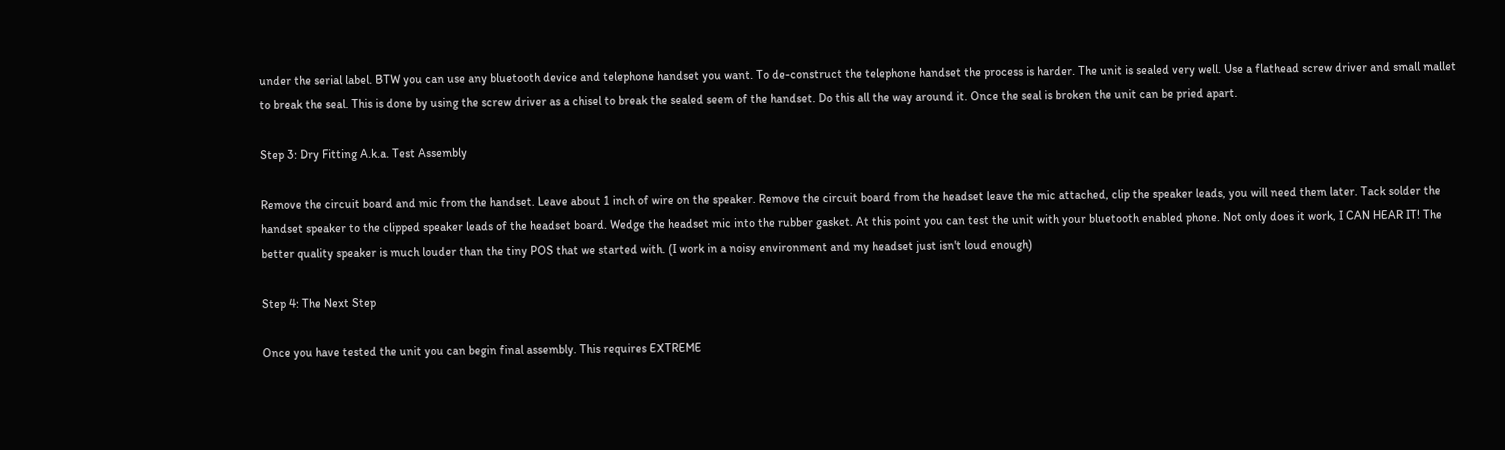under the serial label. BTW you can use any bluetooth device and telephone handset you want. To de-construct the telephone handset the process is harder. The unit is sealed very well. Use a flathead screw driver and small mallet to break the seal. This is done by using the screw driver as a chisel to break the sealed seem of the handset. Do this all the way around it. Once the seal is broken the unit can be pried apart.

Step 3: Dry Fitting A.k.a. Test Assembly

Remove the circuit board and mic from the handset. Leave about 1 inch of wire on the speaker. Remove the circuit board from the headset leave the mic attached, clip the speaker leads, you will need them later. Tack solder the handset speaker to the clipped speaker leads of the headset board. Wedge the headset mic into the rubber gasket. At this point you can test the unit with your bluetooth enabled phone. Not only does it work, I CAN HEAR IT! The better quality speaker is much louder than the tiny POS that we started with. (I work in a noisy environment and my headset just isn't loud enough)

Step 4: The Next Step

Once you have tested the unit you can begin final assembly. This requires EXTREME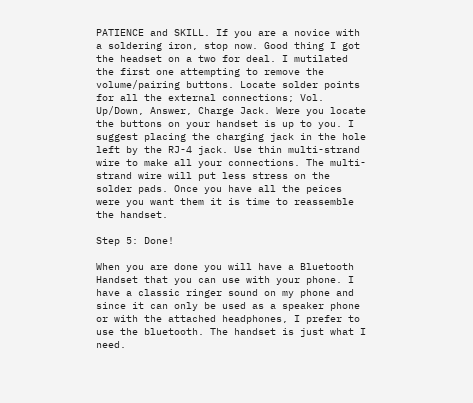PATIENCE and SKILL. If you are a novice with a soldering iron, stop now. Good thing I got the headset on a two for deal. I mutilated the first one attempting to remove the volume/pairing buttons. Locate solder points for all the external connections; Vol. Up/Down, Answer, Charge Jack. Were you locate the buttons on your handset is up to you. I suggest placing the charging jack in the hole left by the RJ-4 jack. Use thin multi-strand wire to make all your connections. The multi-strand wire will put less stress on the solder pads. Once you have all the peices were you want them it is time to reassemble the handset.

Step 5: Done!

When you are done you will have a Bluetooth Handset that you can use with your phone. I have a classic ringer sound on my phone and since it can only be used as a speaker phone or with the attached headphones, I prefer to use the bluetooth. The handset is just what I need.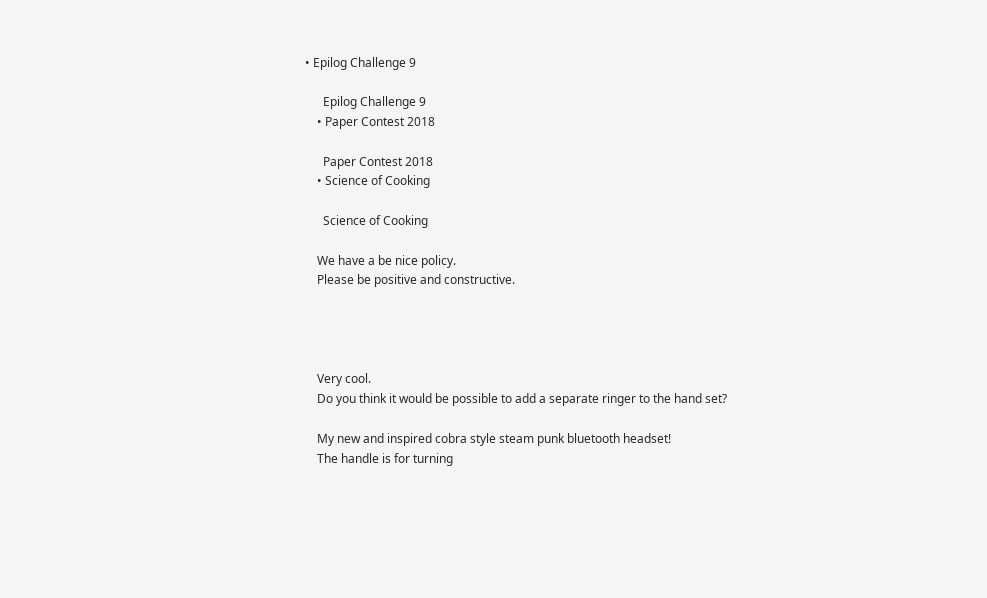• Epilog Challenge 9

      Epilog Challenge 9
    • Paper Contest 2018

      Paper Contest 2018
    • Science of Cooking

      Science of Cooking

    We have a be nice policy.
    Please be positive and constructive.




    Very cool.
    Do you think it would be possible to add a separate ringer to the hand set?

    My new and inspired cobra style steam punk bluetooth headset!
    The handle is for turning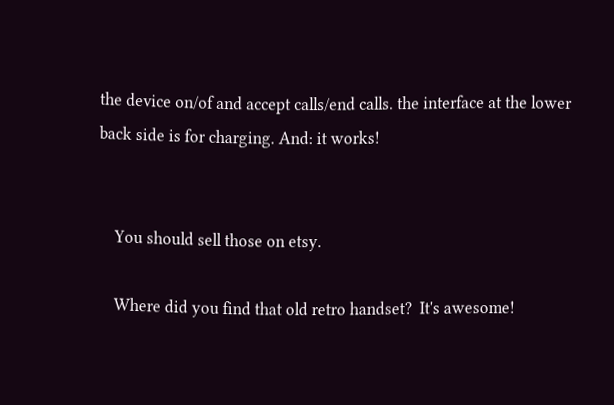the device on/of and accept calls/end calls. the interface at the lower back side is for charging. And: it works!


    You should sell those on etsy.

    Where did you find that old retro handset?  It's awesome!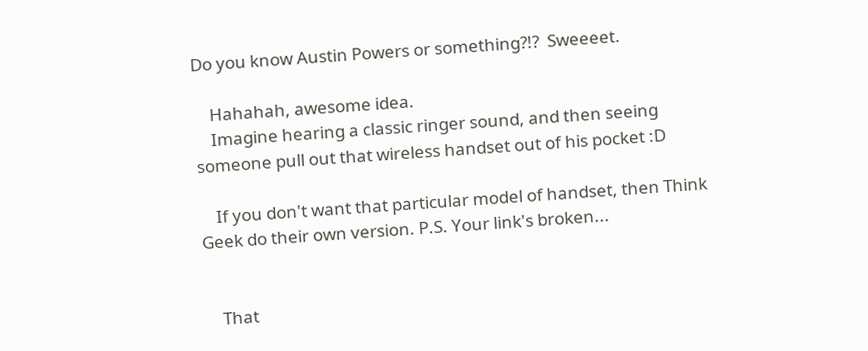Do you know Austin Powers or something?!?  Sweeeet.

    Hahahah, awesome idea.
    Imagine hearing a classic ringer sound, and then seeing someone pull out that wireless handset out of his pocket :D

    If you don't want that particular model of handset, then Think Geek do their own version. P.S. Your link's broken...


    That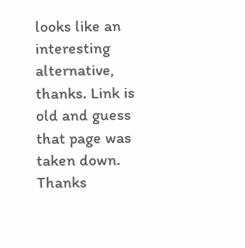looks like an interesting alternative, thanks. Link is old and guess that page was taken down. Thanks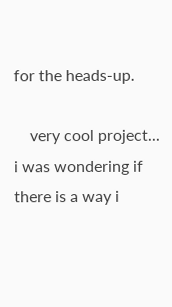for the heads-up.

    very cool project...  i was wondering if there is a way i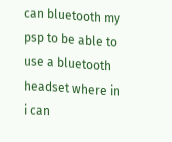can bluetooth my psp to be able to use a bluetooth headset where in i can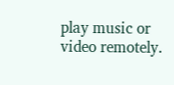play music or video remotely.